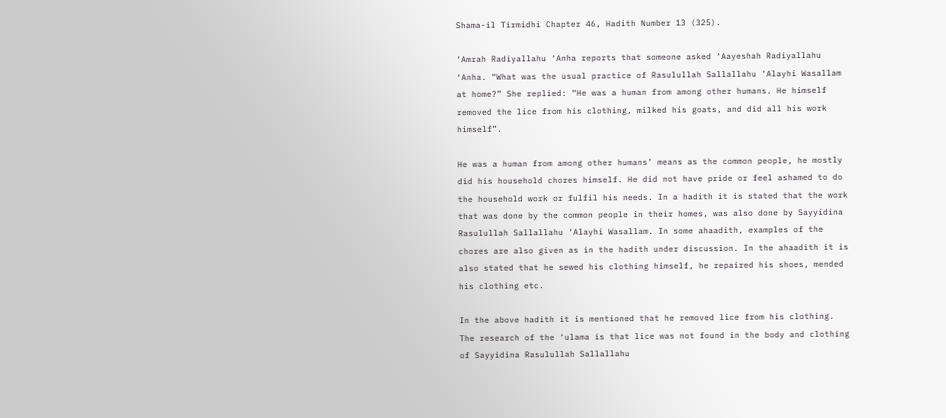Shama-il Tirmidhi Chapter 46, Hadith Number 13 (325).

‘Amrah Radiyallahu ‘Anha reports that someone asked ‘Aayeshah Radiyallahu ‘Anha. “What was the usual practice of Rasulullah Sallallahu ‘Alayhi Wasallam at home?” She replied: “He was a human from among other humans. He himself removed the lice from his clothing, milked his goats, and did all his work himself”.

He was a human from among other humans’ means as the common people, he mostly did his household chores himself. He did not have pride or feel ashamed to do the household work or fulfil his needs. In a hadith it is stated that the work that was done by the common people in their homes, was also done by Sayyidina Rasulullah Sallallahu ‘Alayhi Wasallam. In some ahaadith, examples of the chores are also given as in the hadith under discussion. In the ahaadith it is also stated that he sewed his clothing himself, he repaired his shoes, mended his clothing etc.

In the above hadith it is mentioned that he removed lice from his clothing. The research of the ‘ulama is that lice was not found in the body and clothing of Sayyidina Rasulullah Sallallahu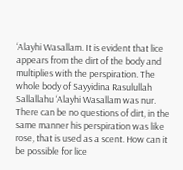‘Alayhi Wasallam. It is evident that lice appears from the dirt of the body and multiplies with the perspiration. The whole body of Sayyidina Rasulullah Sallallahu ‘Alayhi Wasallam was nur. There can be no questions of dirt, in the same manner his perspiration was like rose, that is used as a scent. How can it be possible for lice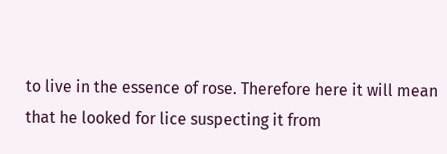to live in the essence of rose. Therefore here it will mean that he looked for lice suspecting it from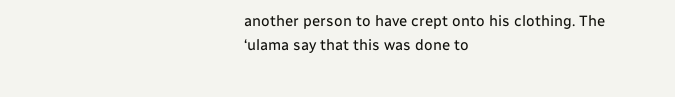another person to have crept onto his clothing. The ‘ulama say that this was done to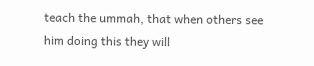teach the ummah, that when others see him doing this they will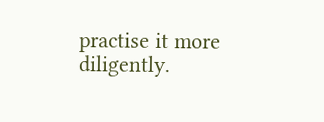practise it more diligently.